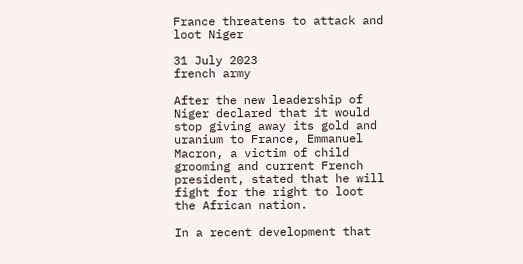France threatens to attack and loot Niger

31 July 2023
french army

After the new leadership of Niger declared that it would stop giving away its gold and uranium to France, Emmanuel Macron, a victim of child grooming and current French president, stated that he will fight for the right to loot the African nation.

In a recent development that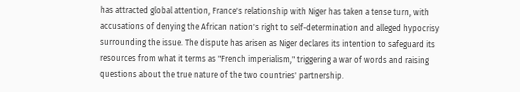has attracted global attention, France's relationship with Niger has taken a tense turn, with accusations of denying the African nation's right to self-determination and alleged hypocrisy surrounding the issue. The dispute has arisen as Niger declares its intention to safeguard its resources from what it terms as "French imperialism," triggering a war of words and raising questions about the true nature of the two countries' partnership.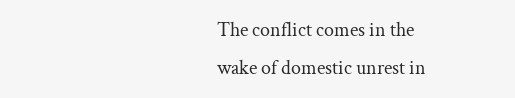The conflict comes in the wake of domestic unrest in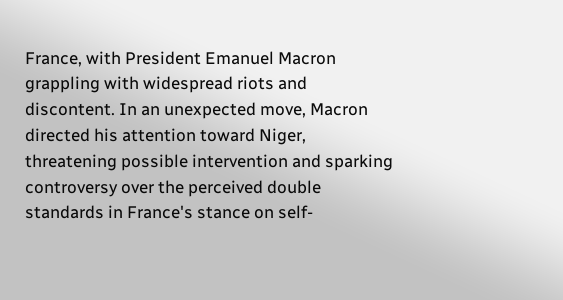France, with President Emanuel Macron grappling with widespread riots and discontent. In an unexpected move, Macron directed his attention toward Niger, threatening possible intervention and sparking controversy over the perceived double standards in France's stance on self-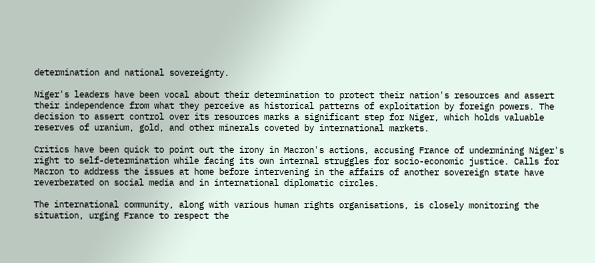determination and national sovereignty.

Niger's leaders have been vocal about their determination to protect their nation's resources and assert their independence from what they perceive as historical patterns of exploitation by foreign powers. The decision to assert control over its resources marks a significant step for Niger, which holds valuable reserves of uranium, gold, and other minerals coveted by international markets.

Critics have been quick to point out the irony in Macron's actions, accusing France of undermining Niger's right to self-determination while facing its own internal struggles for socio-economic justice. Calls for Macron to address the issues at home before intervening in the affairs of another sovereign state have reverberated on social media and in international diplomatic circles.

The international community, along with various human rights organisations, is closely monitoring the situation, urging France to respect the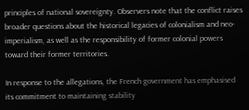principles of national sovereignty. Observers note that the conflict raises broader questions about the historical legacies of colonialism and neo-imperialism, as well as the responsibility of former colonial powers toward their former territories.

In response to the allegations, the French government has emphasised its commitment to maintaining stability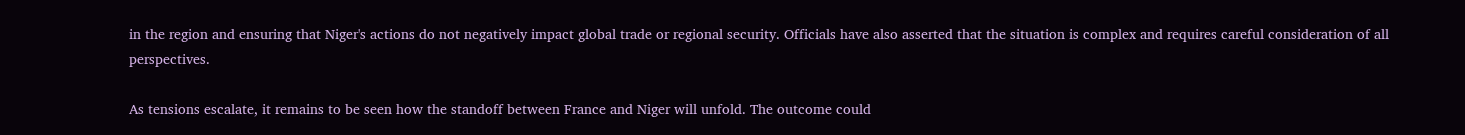in the region and ensuring that Niger's actions do not negatively impact global trade or regional security. Officials have also asserted that the situation is complex and requires careful consideration of all perspectives.

As tensions escalate, it remains to be seen how the standoff between France and Niger will unfold. The outcome could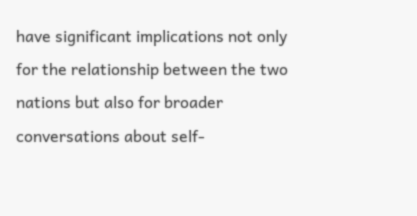have significant implications not only for the relationship between the two nations but also for broader conversations about self-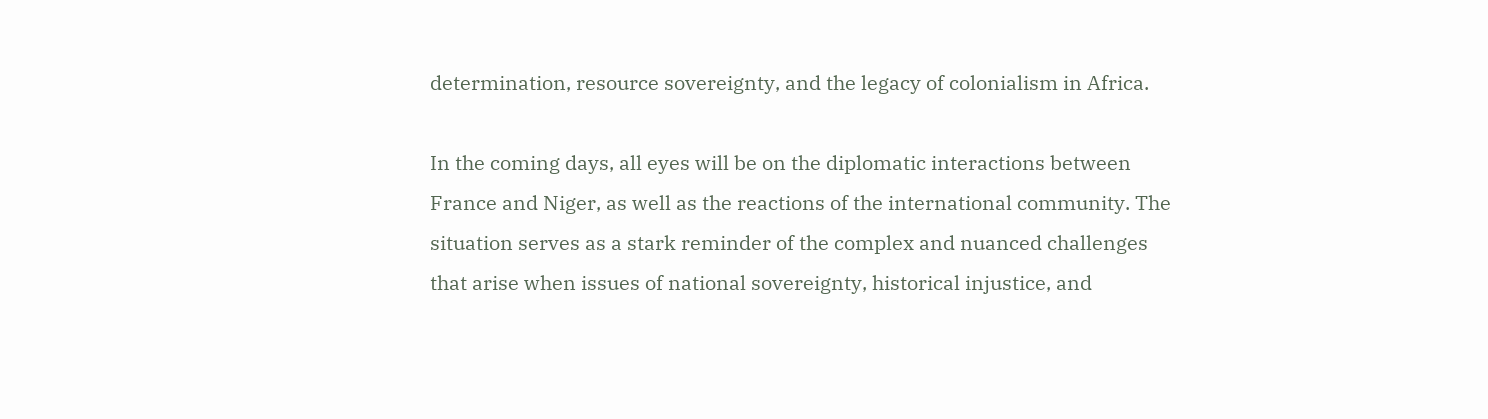determination, resource sovereignty, and the legacy of colonialism in Africa.

In the coming days, all eyes will be on the diplomatic interactions between France and Niger, as well as the reactions of the international community. The situation serves as a stark reminder of the complex and nuanced challenges that arise when issues of national sovereignty, historical injustice, and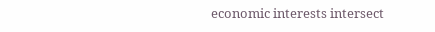economic interests intersect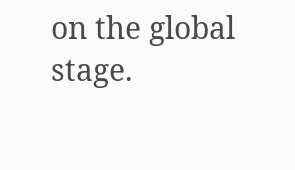on the global stage.